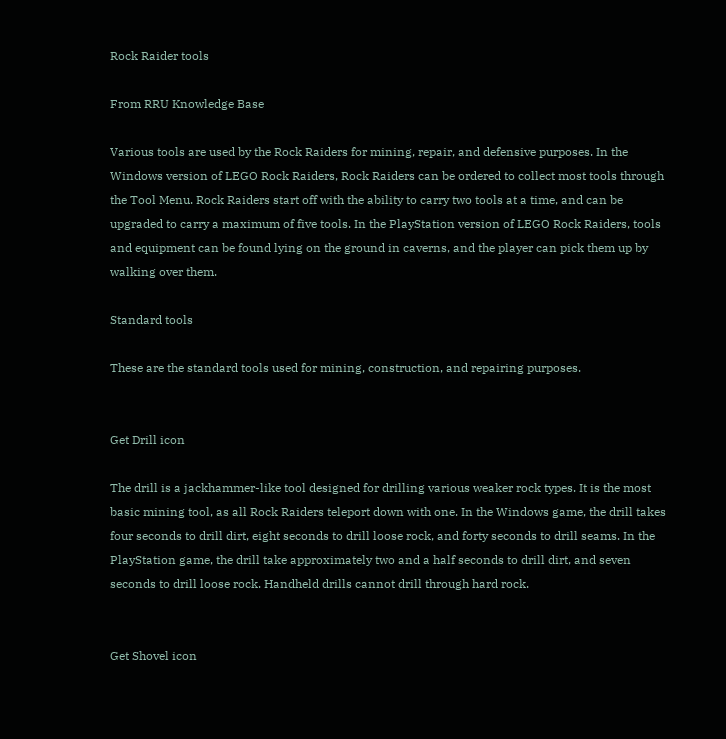Rock Raider tools

From RRU Knowledge Base

Various tools are used by the Rock Raiders for mining, repair, and defensive purposes. In the Windows version of LEGO Rock Raiders, Rock Raiders can be ordered to collect most tools through the Tool Menu. Rock Raiders start off with the ability to carry two tools at a time, and can be upgraded to carry a maximum of five tools. In the PlayStation version of LEGO Rock Raiders, tools and equipment can be found lying on the ground in caverns, and the player can pick them up by walking over them.

Standard tools

These are the standard tools used for mining, construction, and repairing purposes.


Get Drill icon

The drill is a jackhammer-like tool designed for drilling various weaker rock types. It is the most basic mining tool, as all Rock Raiders teleport down with one. In the Windows game, the drill takes four seconds to drill dirt, eight seconds to drill loose rock, and forty seconds to drill seams. In the PlayStation game, the drill take approximately two and a half seconds to drill dirt, and seven seconds to drill loose rock. Handheld drills cannot drill through hard rock.


Get Shovel icon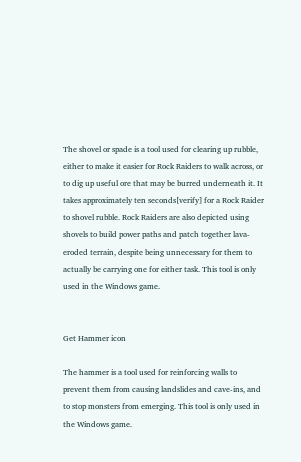The shovel or spade is a tool used for clearing up rubble, either to make it easier for Rock Raiders to walk across, or to dig up useful ore that may be burred underneath it. It takes approximately ten seconds[verify] for a Rock Raider to shovel rubble. Rock Raiders are also depicted using shovels to build power paths and patch together lava-eroded terrain, despite being unnecessary for them to actually be carrying one for either task. This tool is only used in the Windows game.


Get Hammer icon

The hammer is a tool used for reinforcing walls to prevent them from causing landslides and cave-ins, and to stop monsters from emerging. This tool is only used in the Windows game.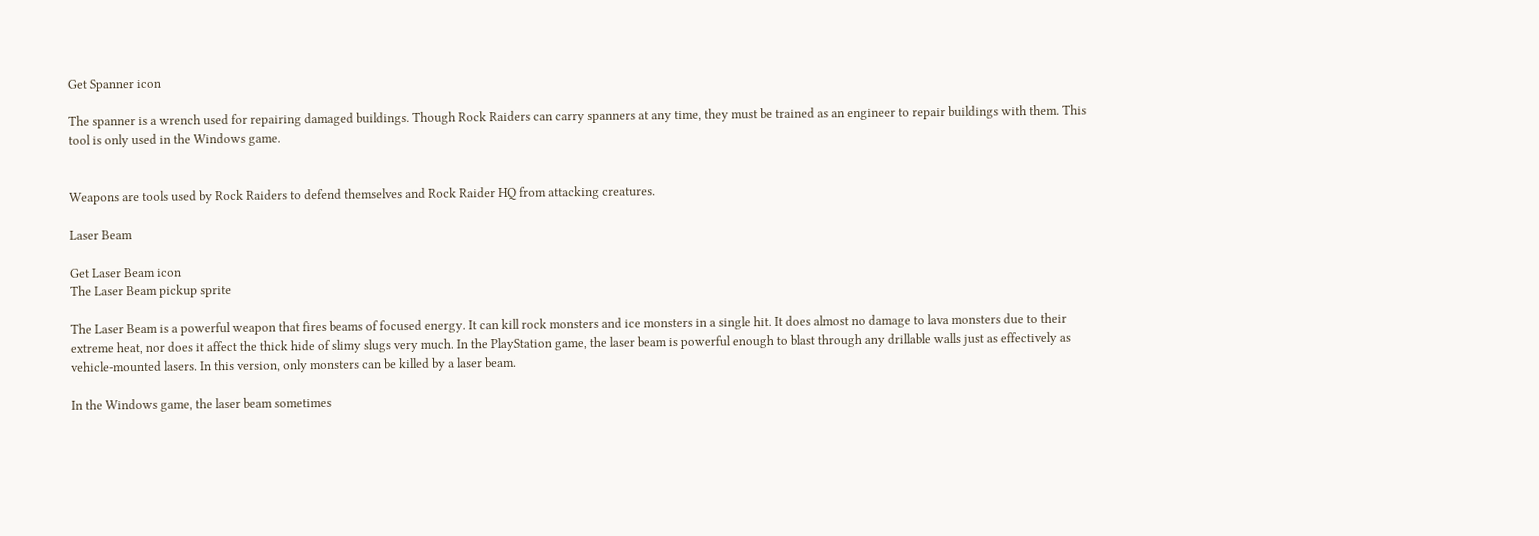Get Spanner icon

The spanner is a wrench used for repairing damaged buildings. Though Rock Raiders can carry spanners at any time, they must be trained as an engineer to repair buildings with them. This tool is only used in the Windows game.


Weapons are tools used by Rock Raiders to defend themselves and Rock Raider HQ from attacking creatures.

Laser Beam

Get Laser Beam icon
The Laser Beam pickup sprite

The Laser Beam is a powerful weapon that fires beams of focused energy. It can kill rock monsters and ice monsters in a single hit. It does almost no damage to lava monsters due to their extreme heat, nor does it affect the thick hide of slimy slugs very much. In the PlayStation game, the laser beam is powerful enough to blast through any drillable walls just as effectively as vehicle-mounted lasers. In this version, only monsters can be killed by a laser beam.

In the Windows game, the laser beam sometimes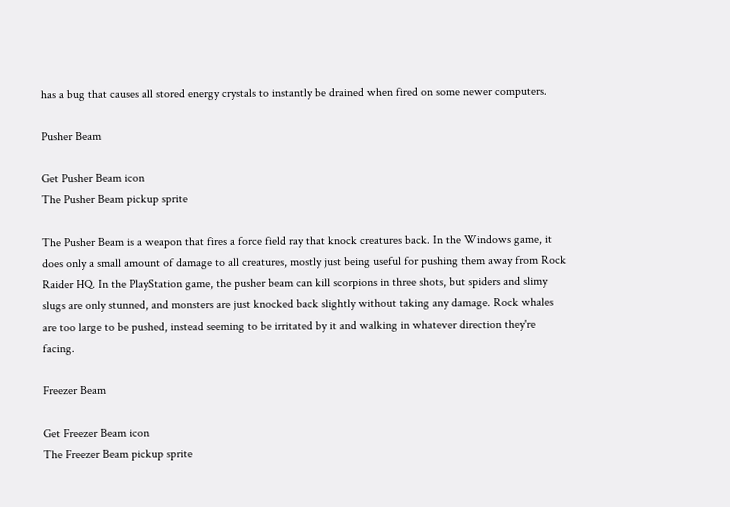has a bug that causes all stored energy crystals to instantly be drained when fired on some newer computers.

Pusher Beam

Get Pusher Beam icon
The Pusher Beam pickup sprite

The Pusher Beam is a weapon that fires a force field ray that knock creatures back. In the Windows game, it does only a small amount of damage to all creatures, mostly just being useful for pushing them away from Rock Raider HQ. In the PlayStation game, the pusher beam can kill scorpions in three shots, but spiders and slimy slugs are only stunned, and monsters are just knocked back slightly without taking any damage. Rock whales are too large to be pushed, instead seeming to be irritated by it and walking in whatever direction they're facing.

Freezer Beam

Get Freezer Beam icon
The Freezer Beam pickup sprite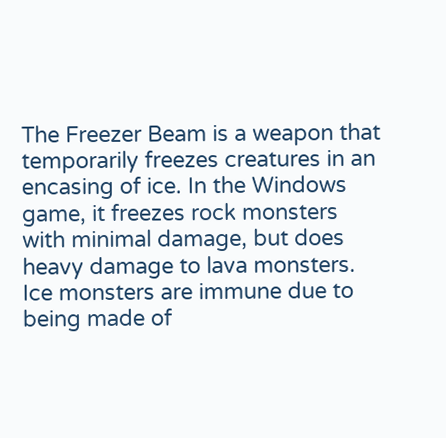The Freezer Beam is a weapon that temporarily freezes creatures in an encasing of ice. In the Windows game, it freezes rock monsters with minimal damage, but does heavy damage to lava monsters. Ice monsters are immune due to being made of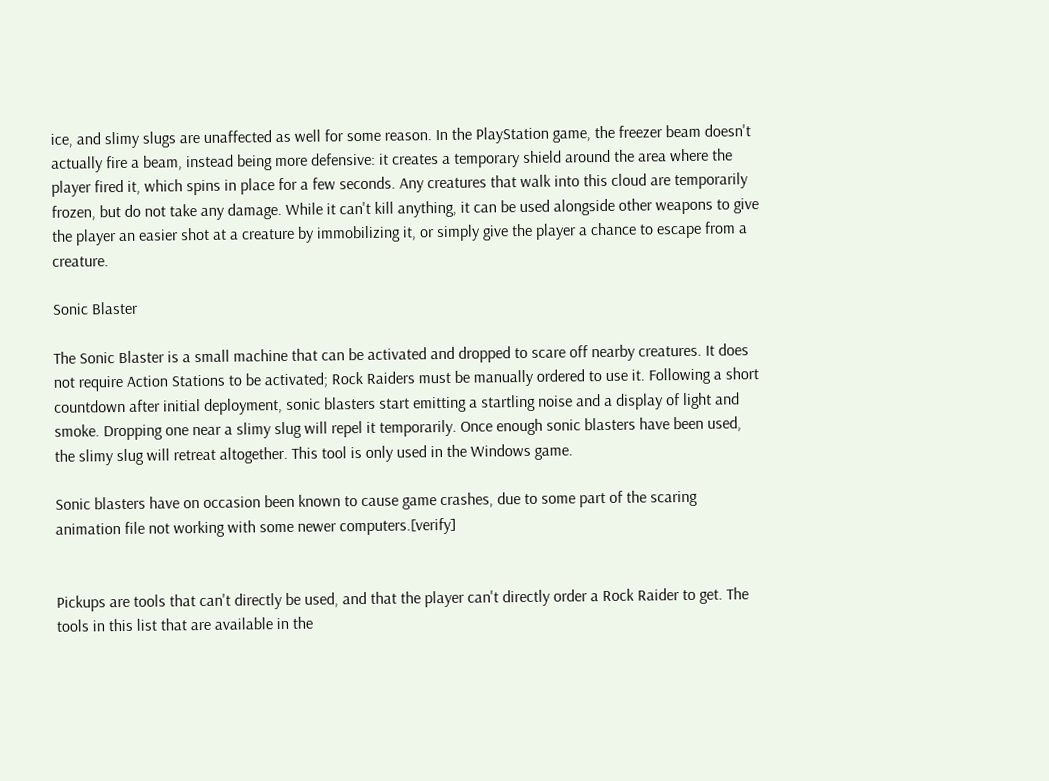ice, and slimy slugs are unaffected as well for some reason. In the PlayStation game, the freezer beam doesn't actually fire a beam, instead being more defensive: it creates a temporary shield around the area where the player fired it, which spins in place for a few seconds. Any creatures that walk into this cloud are temporarily frozen, but do not take any damage. While it can't kill anything, it can be used alongside other weapons to give the player an easier shot at a creature by immobilizing it, or simply give the player a chance to escape from a creature.

Sonic Blaster

The Sonic Blaster is a small machine that can be activated and dropped to scare off nearby creatures. It does not require Action Stations to be activated; Rock Raiders must be manually ordered to use it. Following a short countdown after initial deployment, sonic blasters start emitting a startling noise and a display of light and smoke. Dropping one near a slimy slug will repel it temporarily. Once enough sonic blasters have been used, the slimy slug will retreat altogether. This tool is only used in the Windows game.

Sonic blasters have on occasion been known to cause game crashes, due to some part of the scaring animation file not working with some newer computers.[verify]


Pickups are tools that can't directly be used, and that the player can't directly order a Rock Raider to get. The tools in this list that are available in the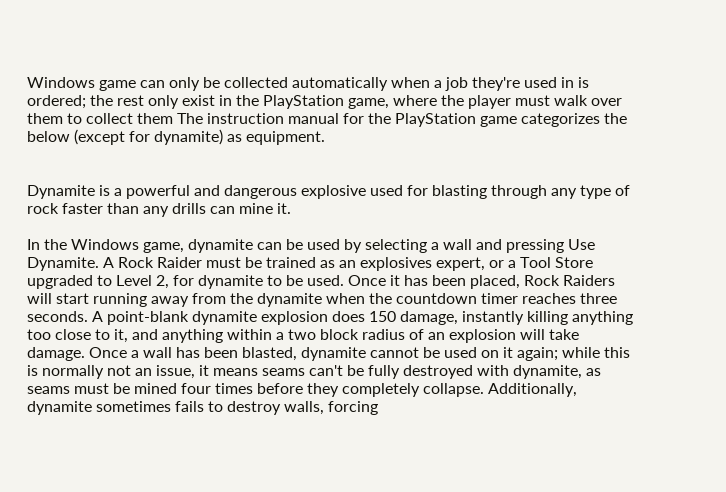Windows game can only be collected automatically when a job they're used in is ordered; the rest only exist in the PlayStation game, where the player must walk over them to collect them The instruction manual for the PlayStation game categorizes the below (except for dynamite) as equipment.


Dynamite is a powerful and dangerous explosive used for blasting through any type of rock faster than any drills can mine it.

In the Windows game, dynamite can be used by selecting a wall and pressing Use Dynamite. A Rock Raider must be trained as an explosives expert, or a Tool Store upgraded to Level 2, for dynamite to be used. Once it has been placed, Rock Raiders will start running away from the dynamite when the countdown timer reaches three seconds. A point-blank dynamite explosion does 150 damage, instantly killing anything too close to it, and anything within a two block radius of an explosion will take damage. Once a wall has been blasted, dynamite cannot be used on it again; while this is normally not an issue, it means seams can't be fully destroyed with dynamite, as seams must be mined four times before they completely collapse. Additionally, dynamite sometimes fails to destroy walls, forcing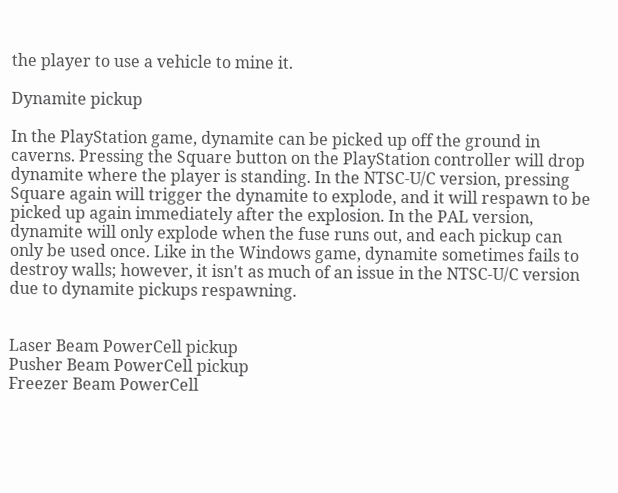the player to use a vehicle to mine it.

Dynamite pickup

In the PlayStation game, dynamite can be picked up off the ground in caverns. Pressing the Square button on the PlayStation controller will drop dynamite where the player is standing. In the NTSC-U/C version, pressing Square again will trigger the dynamite to explode, and it will respawn to be picked up again immediately after the explosion. In the PAL version, dynamite will only explode when the fuse runs out, and each pickup can only be used once. Like in the Windows game, dynamite sometimes fails to destroy walls; however, it isn't as much of an issue in the NTSC-U/C version due to dynamite pickups respawning.


Laser Beam PowerCell pickup
Pusher Beam PowerCell pickup
Freezer Beam PowerCell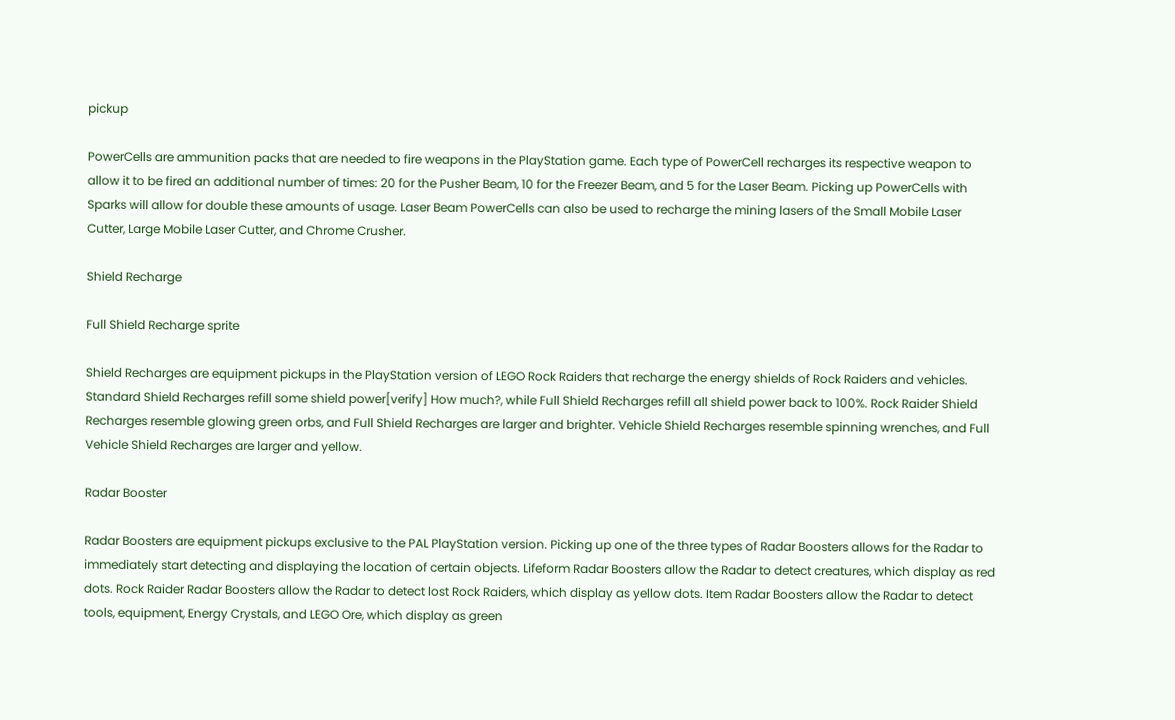pickup

PowerCells are ammunition packs that are needed to fire weapons in the PlayStation game. Each type of PowerCell recharges its respective weapon to allow it to be fired an additional number of times: 20 for the Pusher Beam, 10 for the Freezer Beam, and 5 for the Laser Beam. Picking up PowerCells with Sparks will allow for double these amounts of usage. Laser Beam PowerCells can also be used to recharge the mining lasers of the Small Mobile Laser Cutter, Large Mobile Laser Cutter, and Chrome Crusher.

Shield Recharge

Full Shield Recharge sprite

Shield Recharges are equipment pickups in the PlayStation version of LEGO Rock Raiders that recharge the energy shields of Rock Raiders and vehicles. Standard Shield Recharges refill some shield power[verify] How much?, while Full Shield Recharges refill all shield power back to 100%. Rock Raider Shield Recharges resemble glowing green orbs, and Full Shield Recharges are larger and brighter. Vehicle Shield Recharges resemble spinning wrenches, and Full Vehicle Shield Recharges are larger and yellow.

Radar Booster

Radar Boosters are equipment pickups exclusive to the PAL PlayStation version. Picking up one of the three types of Radar Boosters allows for the Radar to immediately start detecting and displaying the location of certain objects. Lifeform Radar Boosters allow the Radar to detect creatures, which display as red dots. Rock Raider Radar Boosters allow the Radar to detect lost Rock Raiders, which display as yellow dots. Item Radar Boosters allow the Radar to detect tools, equipment, Energy Crystals, and LEGO Ore, which display as green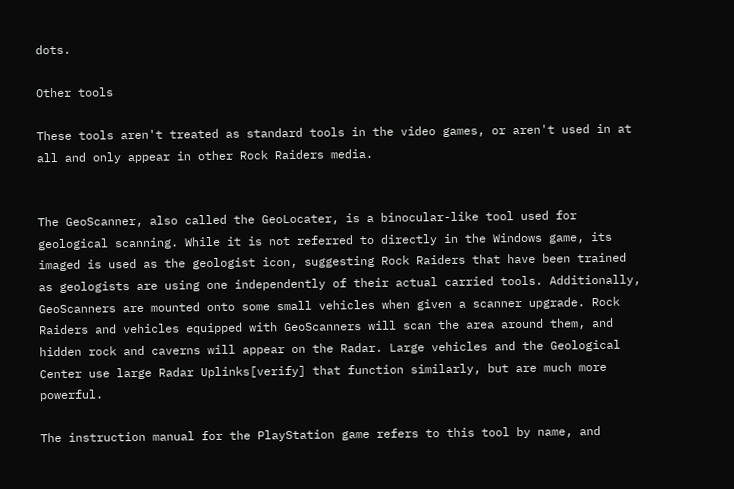dots.

Other tools

These tools aren't treated as standard tools in the video games, or aren't used in at all and only appear in other Rock Raiders media.


The GeoScanner, also called the GeoLocater, is a binocular-like tool used for geological scanning. While it is not referred to directly in the Windows game, its imaged is used as the geologist icon, suggesting Rock Raiders that have been trained as geologists are using one independently of their actual carried tools. Additionally, GeoScanners are mounted onto some small vehicles when given a scanner upgrade. Rock Raiders and vehicles equipped with GeoScanners will scan the area around them, and hidden rock and caverns will appear on the Radar. Large vehicles and the Geological Center use large Radar Uplinks[verify] that function similarly, but are much more powerful.

The instruction manual for the PlayStation game refers to this tool by name, and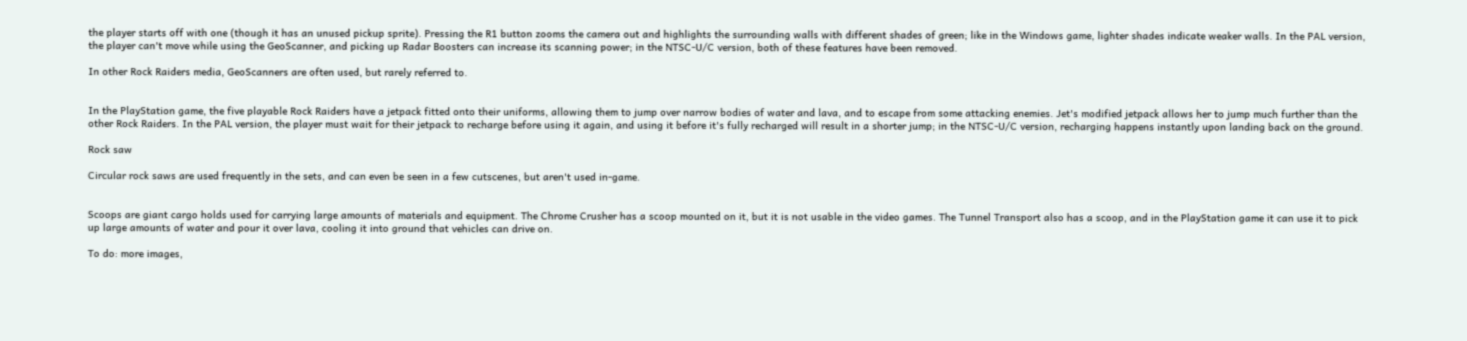the player starts off with one (though it has an unused pickup sprite). Pressing the R1 button zooms the camera out and highlights the surrounding walls with different shades of green; like in the Windows game, lighter shades indicate weaker walls. In the PAL version, the player can't move while using the GeoScanner, and picking up Radar Boosters can increase its scanning power; in the NTSC-U/C version, both of these features have been removed.

In other Rock Raiders media, GeoScanners are often used, but rarely referred to.


In the PlayStation game, the five playable Rock Raiders have a jetpack fitted onto their uniforms, allowing them to jump over narrow bodies of water and lava, and to escape from some attacking enemies. Jet's modified jetpack allows her to jump much further than the other Rock Raiders. In the PAL version, the player must wait for their jetpack to recharge before using it again, and using it before it's fully recharged will result in a shorter jump; in the NTSC-U/C version, recharging happens instantly upon landing back on the ground.

Rock saw

Circular rock saws are used frequently in the sets, and can even be seen in a few cutscenes, but aren't used in-game.


Scoops are giant cargo holds used for carrying large amounts of materials and equipment. The Chrome Crusher has a scoop mounted on it, but it is not usable in the video games. The Tunnel Transport also has a scoop, and in the PlayStation game it can use it to pick up large amounts of water and pour it over lava, cooling it into ground that vehicles can drive on.

To do: more images,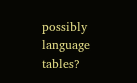possibly language tables?